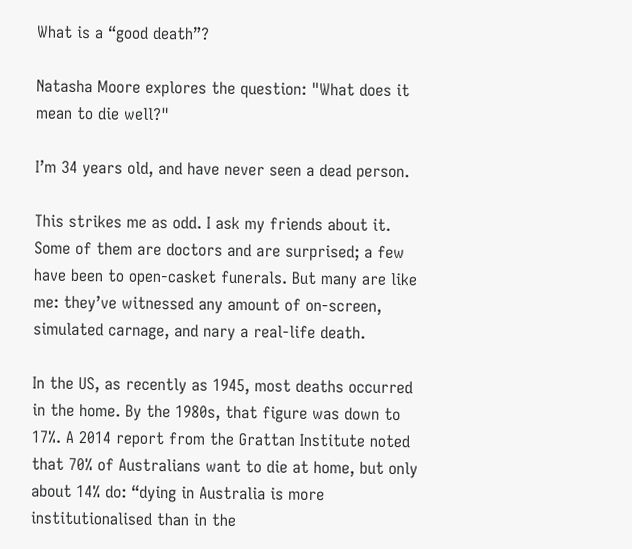What is a “good death”?

Natasha Moore explores the question: "What does it mean to die well?"

I’m 34 years old, and have never seen a dead person.

This strikes me as odd. I ask my friends about it. Some of them are doctors and are surprised; a few have been to open-casket funerals. But many are like me: they’ve witnessed any amount of on-screen, simulated carnage, and nary a real-life death.

In the US, as recently as 1945, most deaths occurred in the home. By the 1980s, that figure was down to 17%. A 2014 report from the Grattan Institute noted that 70% of Australians want to die at home, but only about 14% do: “dying in Australia is more institutionalised than in the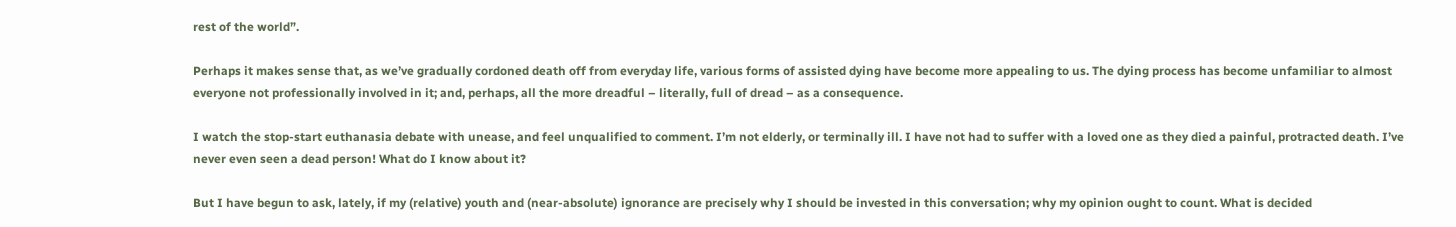rest of the world”.

Perhaps it makes sense that, as we’ve gradually cordoned death off from everyday life, various forms of assisted dying have become more appealing to us. The dying process has become unfamiliar to almost everyone not professionally involved in it; and, perhaps, all the more dreadful – literally, full of dread – as a consequence.

I watch the stop-start euthanasia debate with unease, and feel unqualified to comment. I’m not elderly, or terminally ill. I have not had to suffer with a loved one as they died a painful, protracted death. I’ve never even seen a dead person! What do I know about it?

But I have begun to ask, lately, if my (relative) youth and (near-absolute) ignorance are precisely why I should be invested in this conversation; why my opinion ought to count. What is decided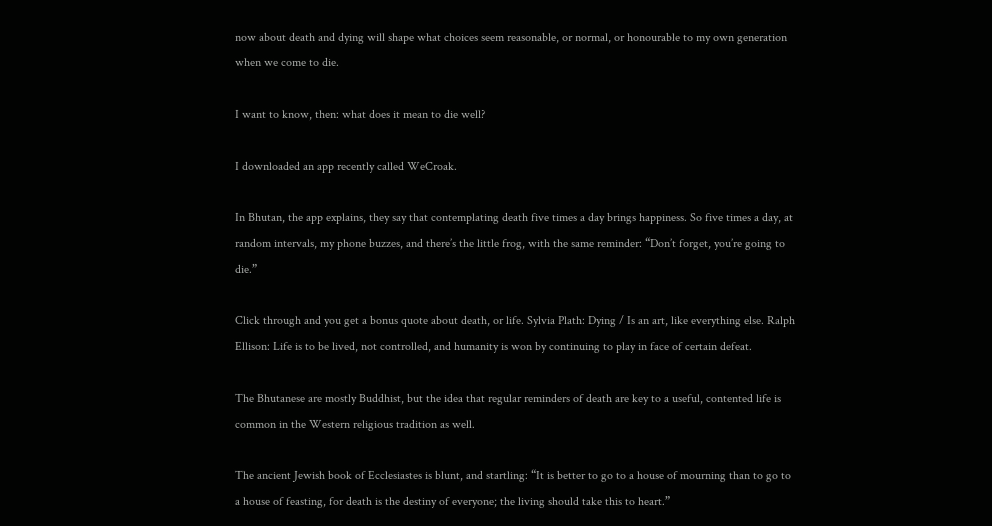now about death and dying will shape what choices seem reasonable, or normal, or honourable to my own generation when we come to die.

I want to know, then: what does it mean to die well?

I downloaded an app recently called WeCroak.

In Bhutan, the app explains, they say that contemplating death five times a day brings happiness. So five times a day, at random intervals, my phone buzzes, and there’s the little frog, with the same reminder: “Don’t forget, you’re going to die.”

Click through and you get a bonus quote about death, or life. Sylvia Plath: Dying / Is an art, like everything else. Ralph Ellison: Life is to be lived, not controlled, and humanity is won by continuing to play in face of certain defeat.

The Bhutanese are mostly Buddhist, but the idea that regular reminders of death are key to a useful, contented life is common in the Western religious tradition as well.

The ancient Jewish book of Ecclesiastes is blunt, and startling: “It is better to go to a house of mourning than to go to a house of feasting, for death is the destiny of everyone; the living should take this to heart.”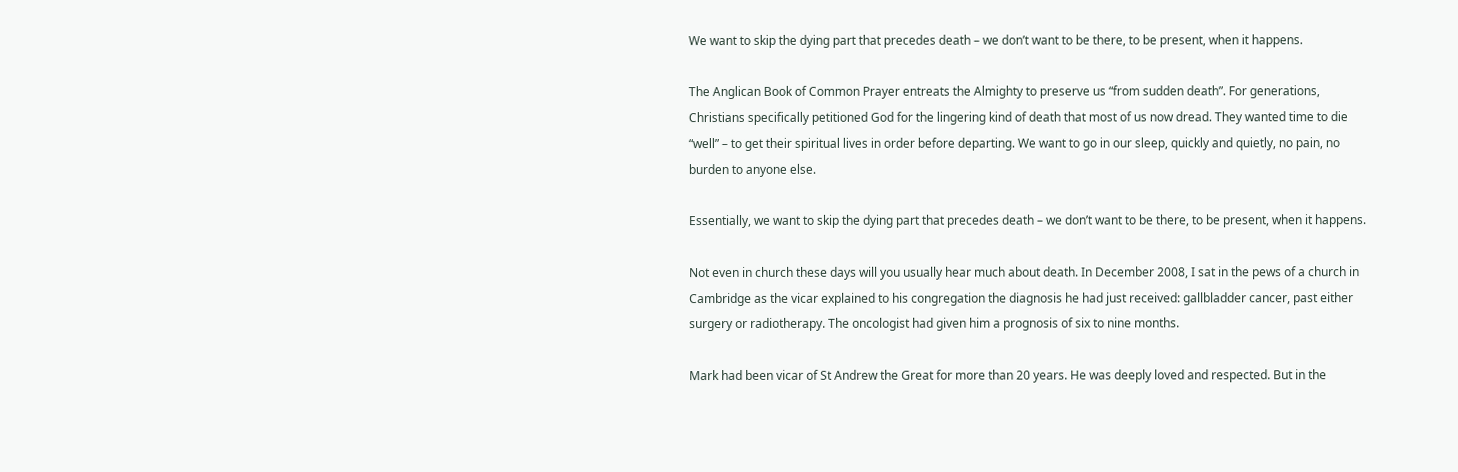We want to skip the dying part that precedes death – we don’t want to be there, to be present, when it happens.

The Anglican Book of Common Prayer entreats the Almighty to preserve us “from sudden death”. For generations, Christians specifically petitioned God for the lingering kind of death that most of us now dread. They wanted time to die “well” – to get their spiritual lives in order before departing. We want to go in our sleep, quickly and quietly, no pain, no burden to anyone else.

Essentially, we want to skip the dying part that precedes death – we don’t want to be there, to be present, when it happens.

Not even in church these days will you usually hear much about death. In December 2008, I sat in the pews of a church in Cambridge as the vicar explained to his congregation the diagnosis he had just received: gallbladder cancer, past either surgery or radiotherapy. The oncologist had given him a prognosis of six to nine months.

Mark had been vicar of St Andrew the Great for more than 20 years. He was deeply loved and respected. But in the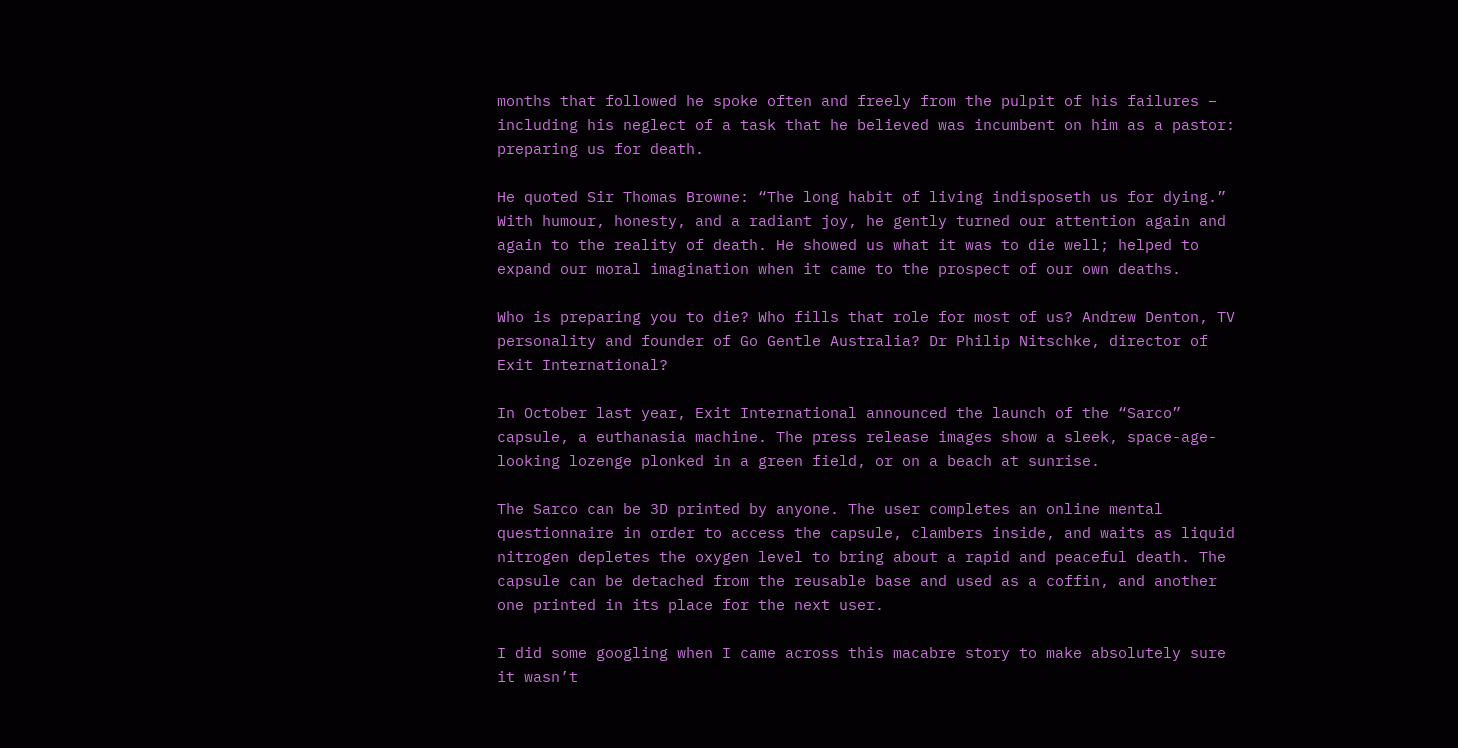months that followed he spoke often and freely from the pulpit of his failures – including his neglect of a task that he believed was incumbent on him as a pastor: preparing us for death.

He quoted Sir Thomas Browne: “The long habit of living indisposeth us for dying.” With humour, honesty, and a radiant joy, he gently turned our attention again and again to the reality of death. He showed us what it was to die well; helped to expand our moral imagination when it came to the prospect of our own deaths.

Who is preparing you to die? Who fills that role for most of us? Andrew Denton, TV personality and founder of Go Gentle Australia? Dr Philip Nitschke, director of Exit International?

In October last year, Exit International announced the launch of the “Sarco” capsule, a euthanasia machine. The press release images show a sleek, space-age-looking lozenge plonked in a green field, or on a beach at sunrise.

The Sarco can be 3D printed by anyone. The user completes an online mental questionnaire in order to access the capsule, clambers inside, and waits as liquid nitrogen depletes the oxygen level to bring about a rapid and peaceful death. The capsule can be detached from the reusable base and used as a coffin, and another one printed in its place for the next user.

I did some googling when I came across this macabre story to make absolutely sure it wasn’t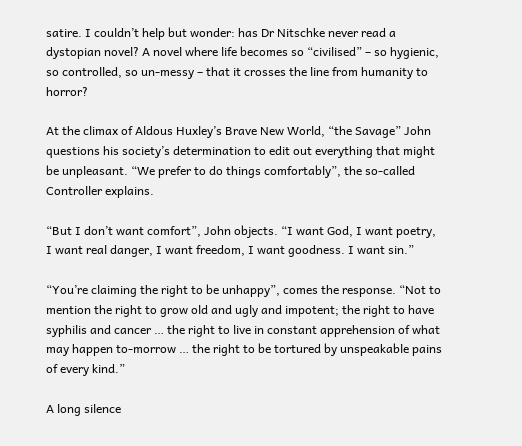satire. I couldn’t help but wonder: has Dr Nitschke never read a dystopian novel? A novel where life becomes so “civilised” – so hygienic, so controlled, so un-messy – that it crosses the line from humanity to horror?

At the climax of Aldous Huxley’s Brave New World, “the Savage” John questions his society’s determination to edit out everything that might be unpleasant. “We prefer to do things comfortably”, the so-called Controller explains.

“But I don’t want comfort”, John objects. “I want God, I want poetry, I want real danger, I want freedom, I want goodness. I want sin.”

“You’re claiming the right to be unhappy”, comes the response. “Not to mention the right to grow old and ugly and impotent; the right to have syphilis and cancer … the right to live in constant apprehension of what may happen to-morrow … the right to be tortured by unspeakable pains of every kind.”

A long silence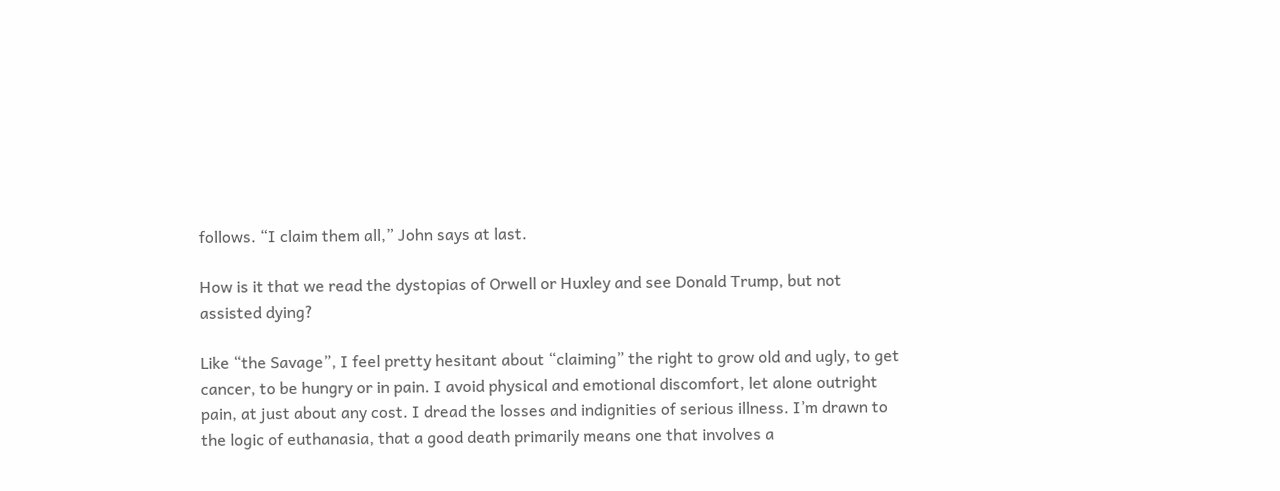follows. “I claim them all,” John says at last.

How is it that we read the dystopias of Orwell or Huxley and see Donald Trump, but not assisted dying?

Like “the Savage”, I feel pretty hesitant about “claiming” the right to grow old and ugly, to get cancer, to be hungry or in pain. I avoid physical and emotional discomfort, let alone outright pain, at just about any cost. I dread the losses and indignities of serious illness. I’m drawn to the logic of euthanasia, that a good death primarily means one that involves a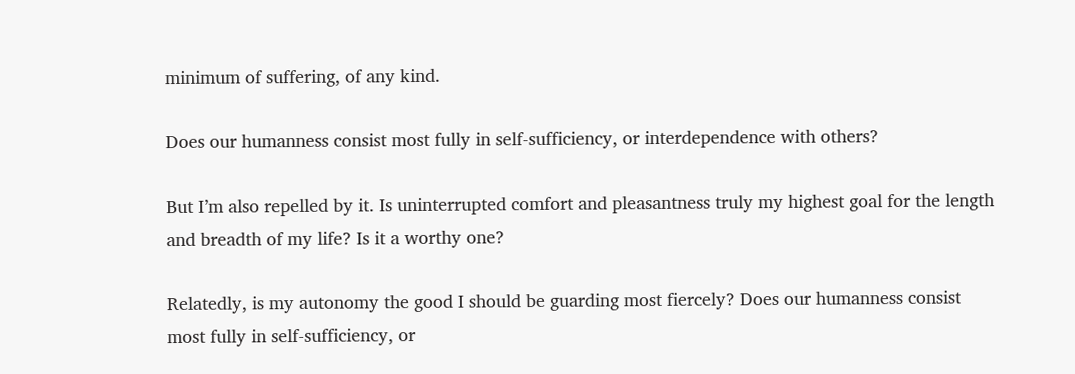minimum of suffering, of any kind.

Does our humanness consist most fully in self-sufficiency, or interdependence with others?

But I’m also repelled by it. Is uninterrupted comfort and pleasantness truly my highest goal for the length and breadth of my life? Is it a worthy one?

Relatedly, is my autonomy the good I should be guarding most fiercely? Does our humanness consist most fully in self-sufficiency, or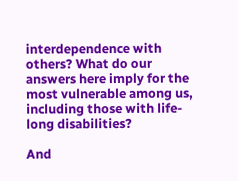interdependence with others? What do our answers here imply for the most vulnerable among us, including those with life-long disabilities?

And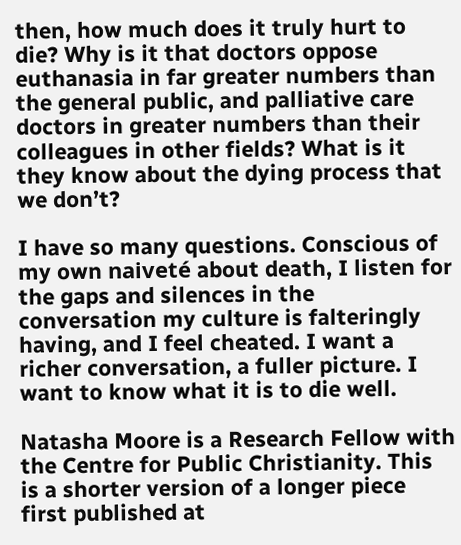then, how much does it truly hurt to die? Why is it that doctors oppose euthanasia in far greater numbers than the general public, and palliative care doctors in greater numbers than their colleagues in other fields? What is it they know about the dying process that we don’t?

I have so many questions. Conscious of my own naiveté about death, I listen for the gaps and silences in the conversation my culture is falteringly having, and I feel cheated. I want a richer conversation, a fuller picture. I want to know what it is to die well.

Natasha Moore is a Research Fellow with the Centre for Public Christianity. This is a shorter version of a longer piece first published at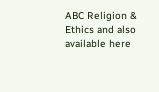ABC Religion & Ethics and also available here